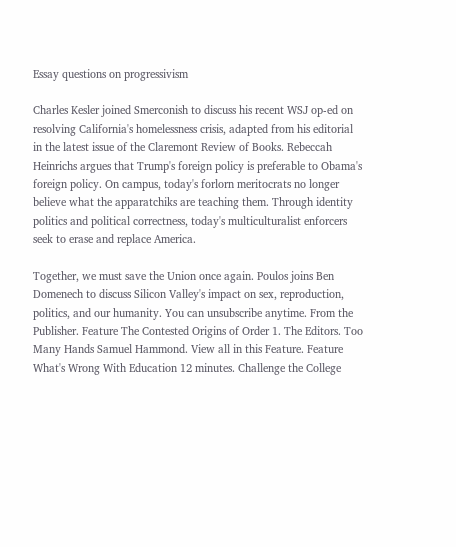Essay questions on progressivism

Charles Kesler joined Smerconish to discuss his recent WSJ op-ed on resolving California's homelessness crisis, adapted from his editorial in the latest issue of the Claremont Review of Books. Rebeccah Heinrichs argues that Trump's foreign policy is preferable to Obama's foreign policy. On campus, today's forlorn meritocrats no longer believe what the apparatchiks are teaching them. Through identity politics and political correctness, today's multiculturalist enforcers seek to erase and replace America.

Together, we must save the Union once again. Poulos joins Ben Domenech to discuss Silicon Valley's impact on sex, reproduction, politics, and our humanity. You can unsubscribe anytime. From the Publisher. Feature The Contested Origins of Order 1. The Editors. Too Many Hands Samuel Hammond. View all in this Feature. Feature What's Wrong With Education 12 minutes. Challenge the College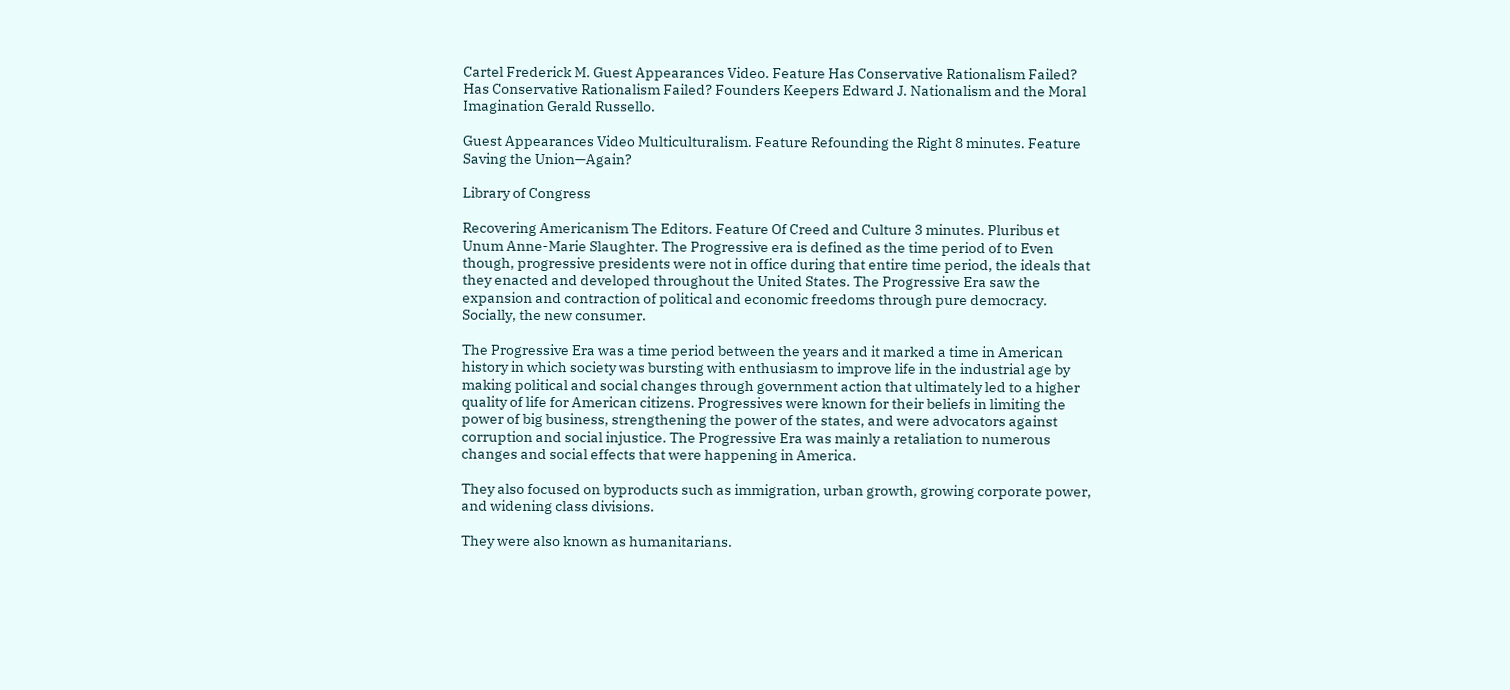Cartel Frederick M. Guest Appearances Video. Feature Has Conservative Rationalism Failed? Has Conservative Rationalism Failed? Founders Keepers Edward J. Nationalism and the Moral Imagination Gerald Russello.

Guest Appearances Video Multiculturalism. Feature Refounding the Right 8 minutes. Feature Saving the Union—Again?

Library of Congress

Recovering Americanism The Editors. Feature Of Creed and Culture 3 minutes. Pluribus et Unum Anne-Marie Slaughter. The Progressive era is defined as the time period of to Even though, progressive presidents were not in office during that entire time period, the ideals that they enacted and developed throughout the United States. The Progressive Era saw the expansion and contraction of political and economic freedoms through pure democracy. Socially, the new consumer.

The Progressive Era was a time period between the years and it marked a time in American history in which society was bursting with enthusiasm to improve life in the industrial age by making political and social changes through government action that ultimately led to a higher quality of life for American citizens. Progressives were known for their beliefs in limiting the power of big business, strengthening the power of the states, and were advocators against corruption and social injustice. The Progressive Era was mainly a retaliation to numerous changes and social effects that were happening in America.

They also focused on byproducts such as immigration, urban growth, growing corporate power, and widening class divisions.

They were also known as humanitarians.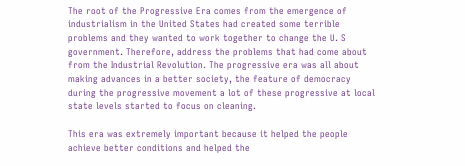The root of the Progressive Era comes from the emergence of industrialism in the United States had created some terrible problems and they wanted to work together to change the U. S government. Therefore, address the problems that had come about from the Industrial Revolution. The progressive era was all about making advances in a better society, the feature of democracy during the progressive movement a lot of these progressive at local state levels started to focus on cleaning.

This era was extremely important because it helped the people achieve better conditions and helped the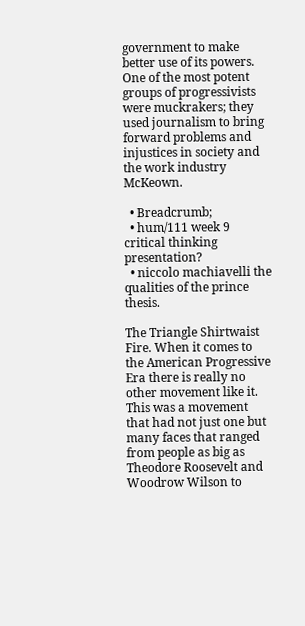government to make better use of its powers. One of the most potent groups of progressivists were muckrakers; they used journalism to bring forward problems and injustices in society and the work industry McKeown.

  • Breadcrumb;
  • hum/111 week 9 critical thinking presentation?
  • niccolo machiavelli the qualities of the prince thesis.

The Triangle Shirtwaist Fire. When it comes to the American Progressive Era there is really no other movement like it. This was a movement that had not just one but many faces that ranged from people as big as Theodore Roosevelt and Woodrow Wilson to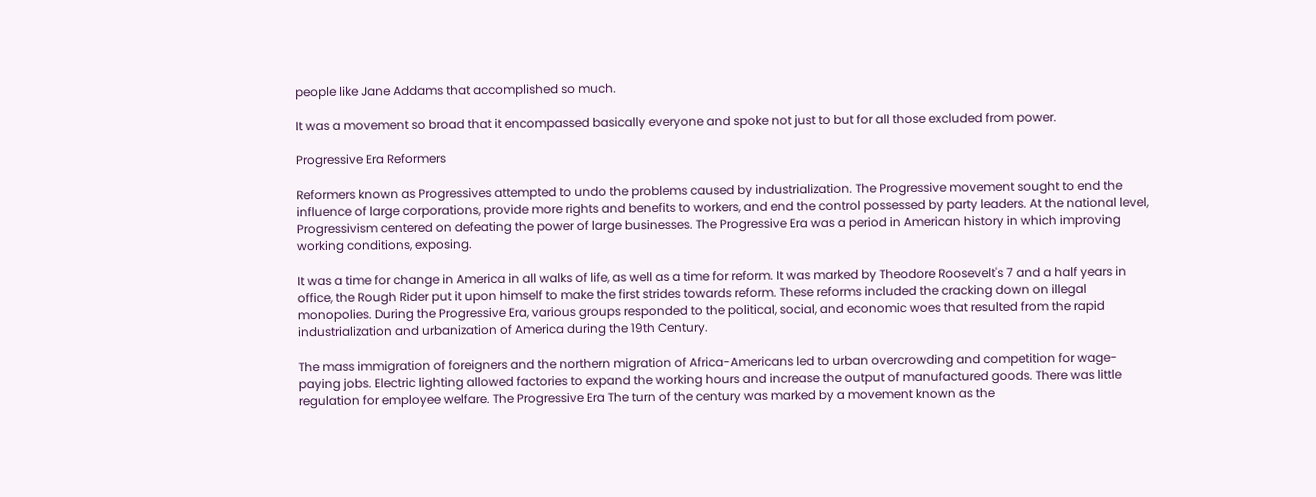people like Jane Addams that accomplished so much.

It was a movement so broad that it encompassed basically everyone and spoke not just to but for all those excluded from power.

Progressive Era Reformers

Reformers known as Progressives attempted to undo the problems caused by industrialization. The Progressive movement sought to end the influence of large corporations, provide more rights and benefits to workers, and end the control possessed by party leaders. At the national level, Progressivism centered on defeating the power of large businesses. The Progressive Era was a period in American history in which improving working conditions, exposing.

It was a time for change in America in all walks of life, as well as a time for reform. It was marked by Theodore Roosevelt's 7 and a half years in office, the Rough Rider put it upon himself to make the first strides towards reform. These reforms included the cracking down on illegal monopolies. During the Progressive Era, various groups responded to the political, social, and economic woes that resulted from the rapid industrialization and urbanization of America during the 19th Century.

The mass immigration of foreigners and the northern migration of Africa-Americans led to urban overcrowding and competition for wage-paying jobs. Electric lighting allowed factories to expand the working hours and increase the output of manufactured goods. There was little regulation for employee welfare. The Progressive Era The turn of the century was marked by a movement known as the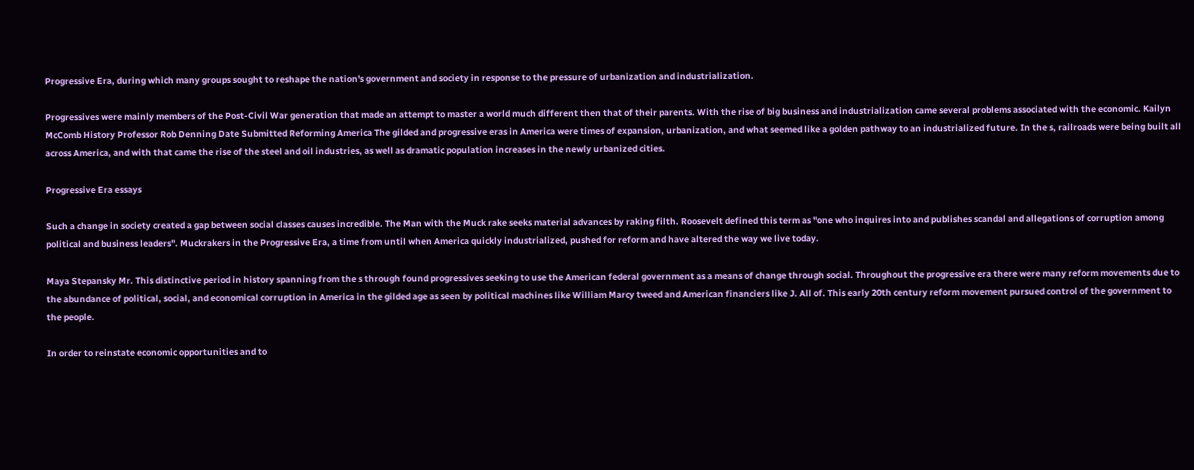Progressive Era, during which many groups sought to reshape the nation's government and society in response to the pressure of urbanization and industrialization.

Progressives were mainly members of the Post-Civil War generation that made an attempt to master a world much different then that of their parents. With the rise of big business and industrialization came several problems associated with the economic. Kailyn McComb History Professor Rob Denning Date Submitted Reforming America The gilded and progressive eras in America were times of expansion, urbanization, and what seemed like a golden pathway to an industrialized future. In the s, railroads were being built all across America, and with that came the rise of the steel and oil industries, as well as dramatic population increases in the newly urbanized cities.

Progressive Era essays

Such a change in society created a gap between social classes causes incredible. The Man with the Muck rake seeks material advances by raking filth. Roosevelt defined this term as "one who inquires into and publishes scandal and allegations of corruption among political and business leaders". Muckrakers in the Progressive Era, a time from until when America quickly industrialized, pushed for reform and have altered the way we live today.

Maya Stepansky Mr. This distinctive period in history spanning from the s through found progressives seeking to use the American federal government as a means of change through social. Throughout the progressive era there were many reform movements due to the abundance of political, social, and economical corruption in America in the gilded age as seen by political machines like William Marcy tweed and American financiers like J. All of. This early 20th century reform movement pursued control of the government to the people.

In order to reinstate economic opportunities and to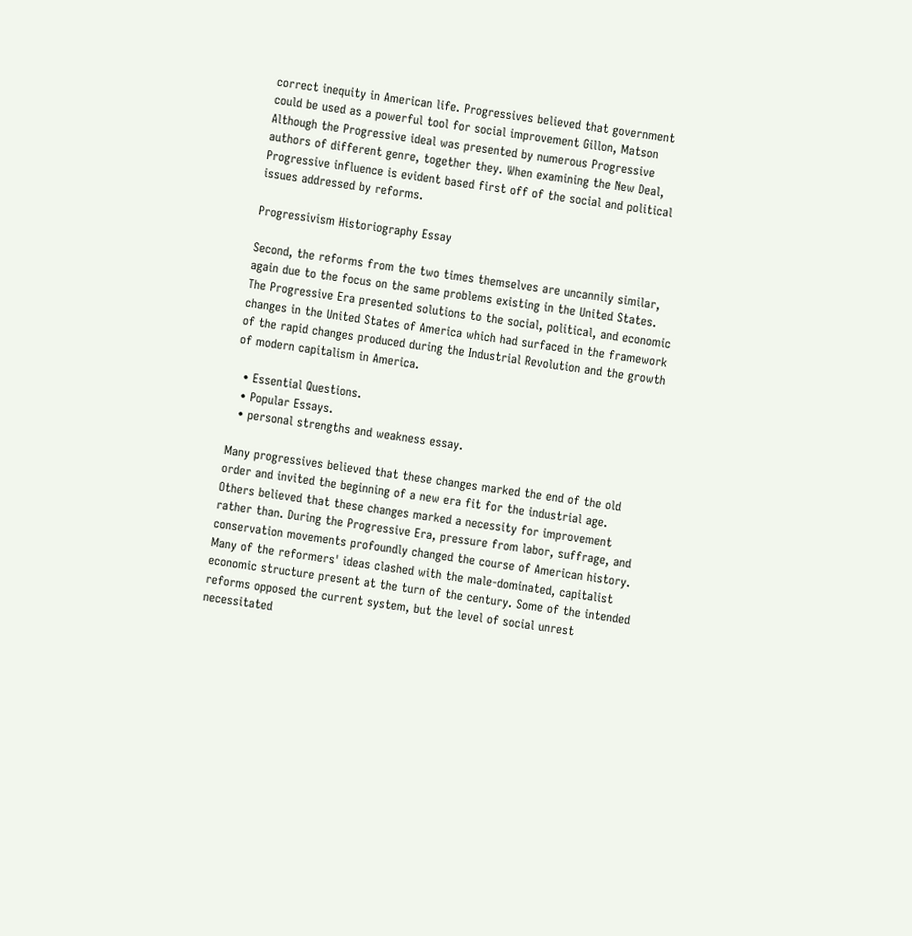correct inequity in American life. Progressives believed that government could be used as a powerful tool for social improvement Gillon, Matson Although the Progressive ideal was presented by numerous Progressive authors of different genre, together they. When examining the New Deal, Progressive influence is evident based first off of the social and political issues addressed by reforms.

Progressivism Historiography Essay

Second, the reforms from the two times themselves are uncannily similar, again due to the focus on the same problems existing in the United States. The Progressive Era presented solutions to the social, political, and economic changes in the United States of America which had surfaced in the framework of the rapid changes produced during the Industrial Revolution and the growth of modern capitalism in America.

  • Essential Questions.
  • Popular Essays.
  • personal strengths and weakness essay.

Many progressives believed that these changes marked the end of the old order and invited the beginning of a new era fit for the industrial age. Others believed that these changes marked a necessity for improvement rather than. During the Progressive Era, pressure from labor, suffrage, and conservation movements profoundly changed the course of American history. Many of the reformers' ideas clashed with the male-dominated, capitalist economic structure present at the turn of the century. Some of the intended reforms opposed the current system, but the level of social unrest necessitated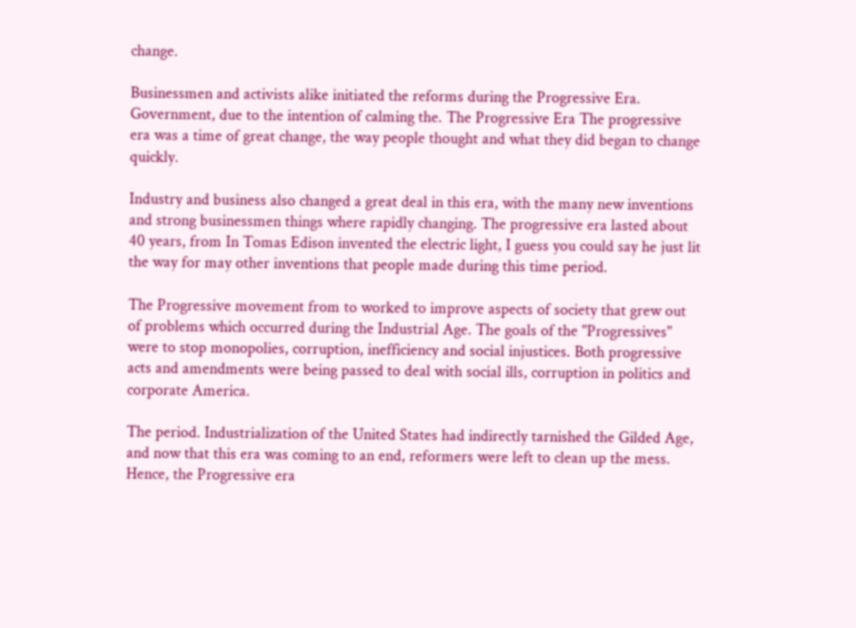change.

Businessmen and activists alike initiated the reforms during the Progressive Era. Government, due to the intention of calming the. The Progressive Era The progressive era was a time of great change, the way people thought and what they did began to change quickly.

Industry and business also changed a great deal in this era, with the many new inventions and strong businessmen things where rapidly changing. The progressive era lasted about 40 years, from In Tomas Edison invented the electric light, I guess you could say he just lit the way for may other inventions that people made during this time period.

The Progressive movement from to worked to improve aspects of society that grew out of problems which occurred during the Industrial Age. The goals of the "Progressives" were to stop monopolies, corruption, inefficiency and social injustices. Both progressive acts and amendments were being passed to deal with social ills, corruption in politics and corporate America.

The period. Industrialization of the United States had indirectly tarnished the Gilded Age, and now that this era was coming to an end, reformers were left to clean up the mess. Hence, the Progressive era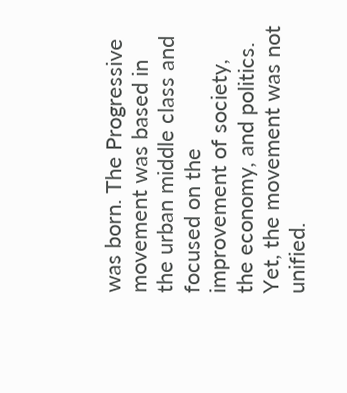was born. The Progressive movement was based in the urban middle class and focused on the improvement of society, the economy, and politics. Yet, the movement was not unified.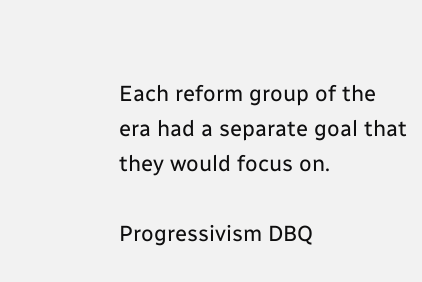Each reform group of the era had a separate goal that they would focus on.

Progressivism DBQ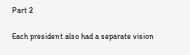Part 2

Each president also had a separate vision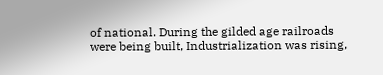of national. During the gilded age railroads were being built, Industrialization was rising,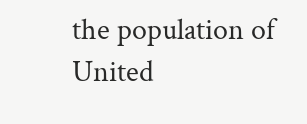the population of United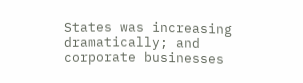States was increasing dramatically; and corporate businesses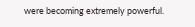were becoming extremely powerful.